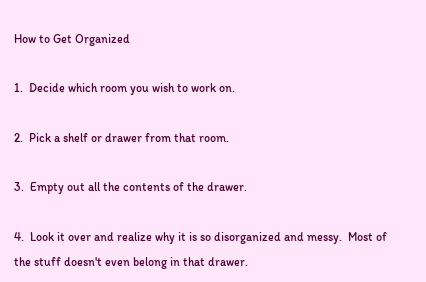How to Get Organized

1.  Decide which room you wish to work on.

2.  Pick a shelf or drawer from that room.

3.  Empty out all the contents of the drawer.

4.  Look it over and realize why it is so disorganized and messy.  Most of the stuff doesn't even belong in that drawer.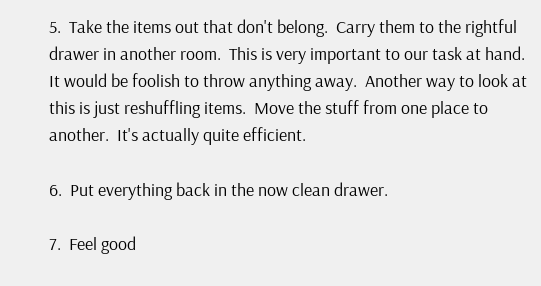5.  Take the items out that don't belong.  Carry them to the rightful drawer in another room.  This is very important to our task at hand.  It would be foolish to throw anything away.  Another way to look at this is just reshuffling items.  Move the stuff from one place to another.  It's actually quite efficient.

6.  Put everything back in the now clean drawer.

7.  Feel good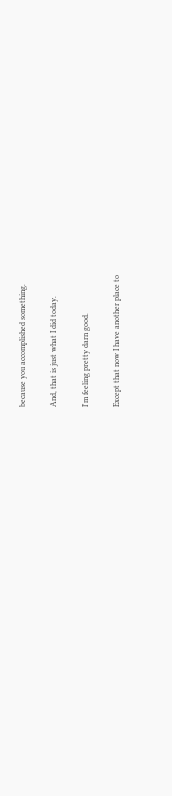because you accomplished something.

And, that is just what I did today.

I'm feeling pretty darn good.

Except that now I have another place to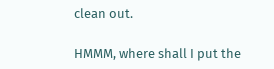clean out.

HMMM, where shall I put the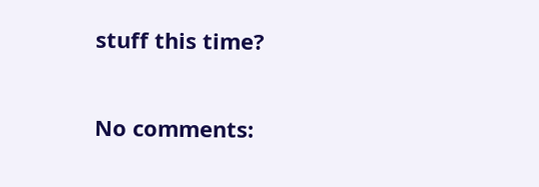stuff this time?

No comments: